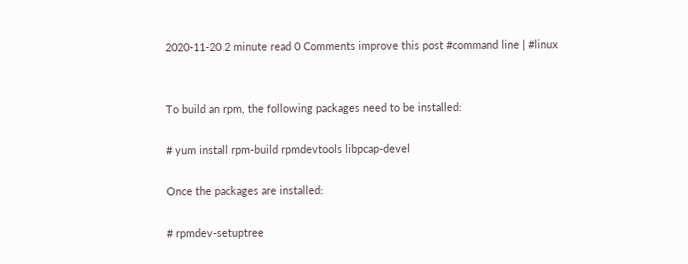2020-11-20 2 minute read 0 Comments improve this post #command line | #linux


To build an rpm, the following packages need to be installed:

# yum install rpm-build rpmdevtools libpcap-devel

Once the packages are installed:

# rpmdev-setuptree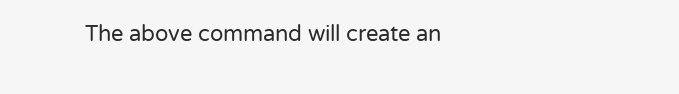The above command will create an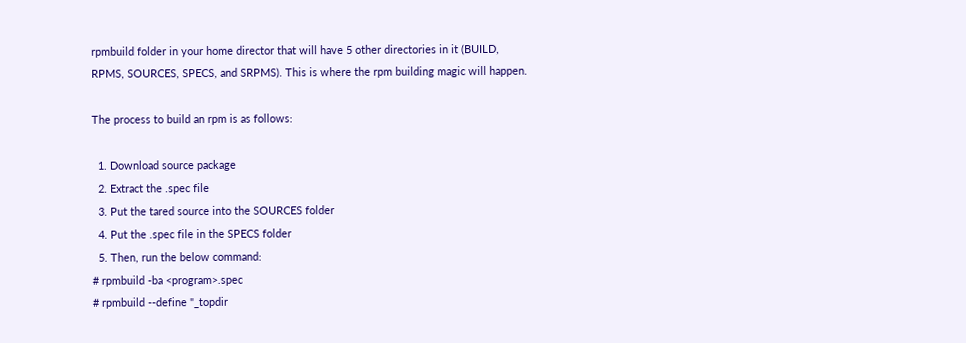rpmbuild folder in your home director that will have 5 other directories in it (BUILD, RPMS, SOURCES, SPECS, and SRPMS). This is where the rpm building magic will happen.

The process to build an rpm is as follows:

  1. Download source package
  2. Extract the .spec file
  3. Put the tared source into the SOURCES folder
  4. Put the .spec file in the SPECS folder
  5. Then, run the below command:
# rpmbuild -ba <program>.spec
# rpmbuild --define "_topdir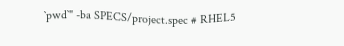`pwd`" -ba SPECS/project.spec # RHEL5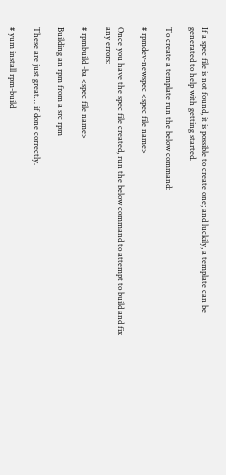If a spec file is not found, it is possible to create one; and luckily, a template can be generated to help with getting started.

To create a template run the below command:

# rpmdev-newspec <spec file name>

Once you have the spec file created, run the below command to attempt to build and fix any errors:

# rpmbuild -ba <spec file name>

Building an rpm from a src rpm

These are just great… if done correctly.

# yum install rpm-build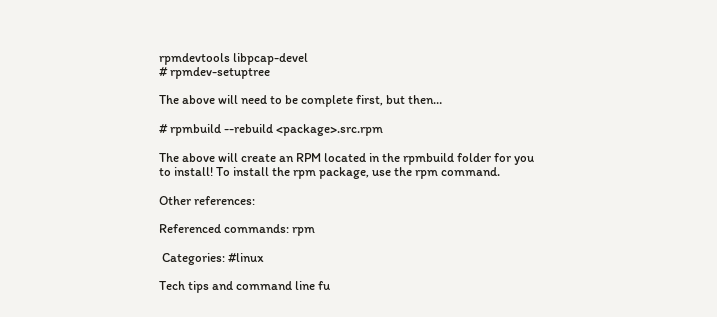rpmdevtools libpcap-devel
# rpmdev-setuptree

The above will need to be complete first, but then…

# rpmbuild --rebuild <package>.src.rpm

The above will create an RPM located in the rpmbuild folder for you to install! To install the rpm package, use the rpm command.

Other references:

Referenced commands: rpm

 Categories: #linux

Tech tips and command line fu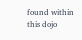found within this dojo